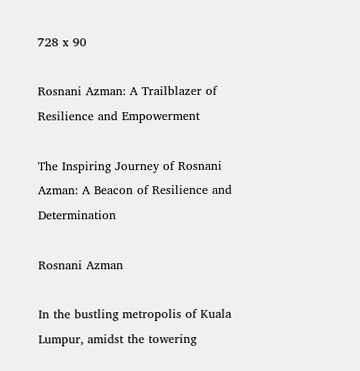728 x 90

Rosnani Azman: A Trailblazer of Resilience and Empowerment

The Inspiring Journey of Rosnani Azman: A Beacon of Resilience and Determination

Rosnani Azman

In the bustling metropolis of Kuala Lumpur, amidst the towering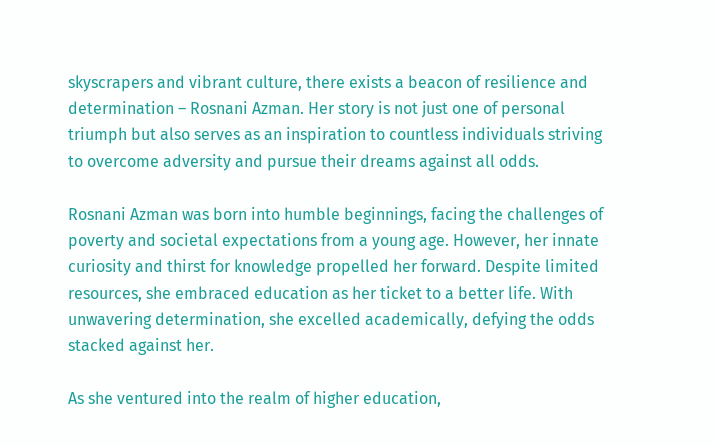skyscrapers and vibrant culture, there exists a beacon of resilience and determination – Rosnani Azman. Her story is not just one of personal triumph but also serves as an inspiration to countless individuals striving to overcome adversity and pursue their dreams against all odds.

Rosnani Azman was born into humble beginnings, facing the challenges of poverty and societal expectations from a young age. However, her innate curiosity and thirst for knowledge propelled her forward. Despite limited resources, she embraced education as her ticket to a better life. With unwavering determination, she excelled academically, defying the odds stacked against her.

As she ventured into the realm of higher education,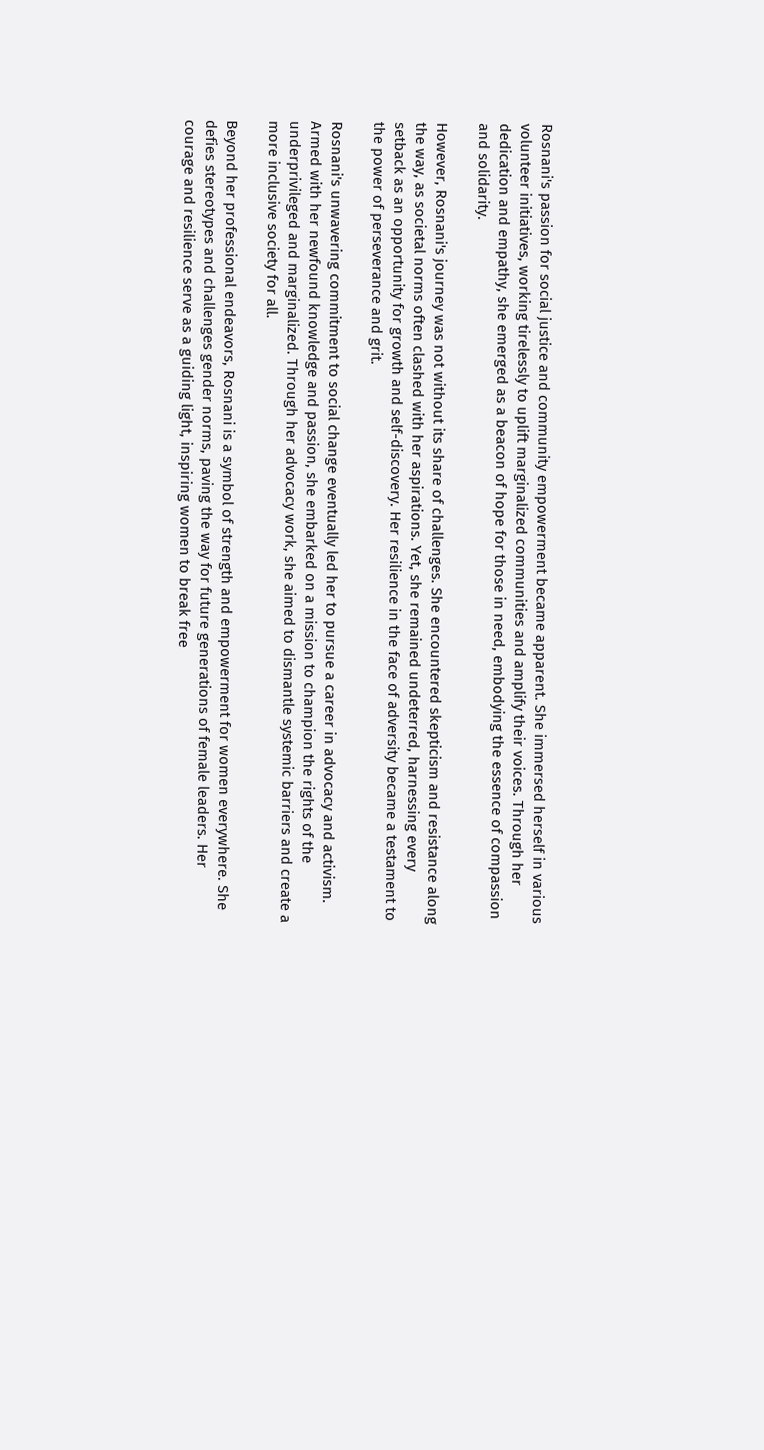Rosnani's passion for social justice and community empowerment became apparent. She immersed herself in various volunteer initiatives, working tirelessly to uplift marginalized communities and amplify their voices. Through her dedication and empathy, she emerged as a beacon of hope for those in need, embodying the essence of compassion and solidarity.

However, Rosnani's journey was not without its share of challenges. She encountered skepticism and resistance along the way, as societal norms often clashed with her aspirations. Yet, she remained undeterred, harnessing every setback as an opportunity for growth and self-discovery. Her resilience in the face of adversity became a testament to the power of perseverance and grit.

Rosnani's unwavering commitment to social change eventually led her to pursue a career in advocacy and activism. Armed with her newfound knowledge and passion, she embarked on a mission to champion the rights of the underprivileged and marginalized. Through her advocacy work, she aimed to dismantle systemic barriers and create a more inclusive society for all.

Beyond her professional endeavors, Rosnani is a symbol of strength and empowerment for women everywhere. She defies stereotypes and challenges gender norms, paving the way for future generations of female leaders. Her courage and resilience serve as a guiding light, inspiring women to break free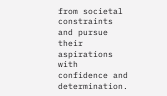from societal constraints and pursue their aspirations with confidence and determination.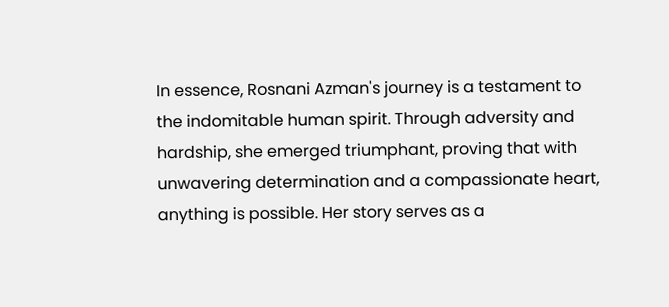In essence, Rosnani Azman's journey is a testament to the indomitable human spirit. Through adversity and hardship, she emerged triumphant, proving that with unwavering determination and a compassionate heart, anything is possible. Her story serves as a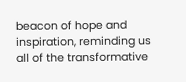beacon of hope and inspiration, reminding us all of the transformative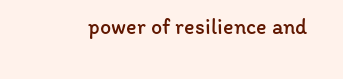power of resilience and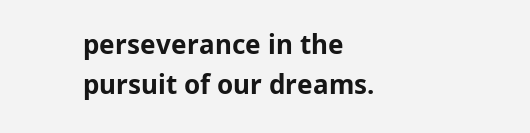perseverance in the pursuit of our dreams.